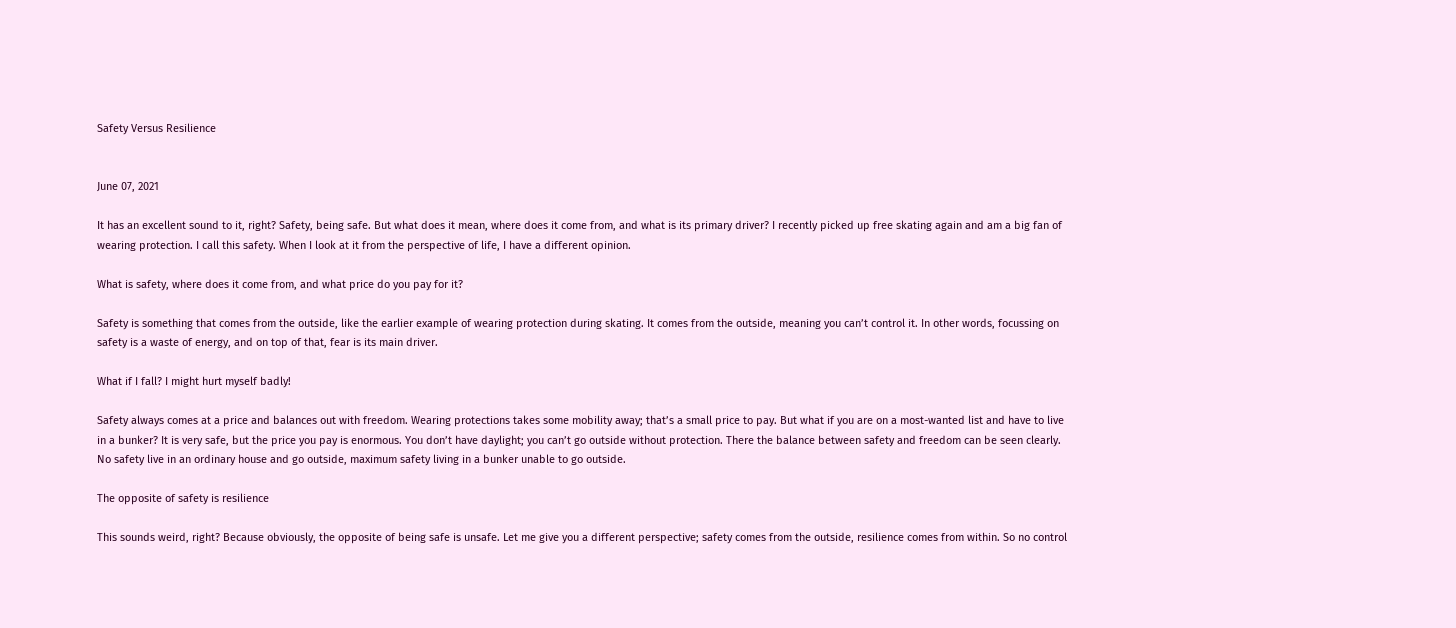Safety Versus Resilience


June 07, 2021

It has an excellent sound to it, right? Safety, being safe. But what does it mean, where does it come from, and what is its primary driver? I recently picked up free skating again and am a big fan of wearing protection. I call this safety. When I look at it from the perspective of life, I have a different opinion.

What is safety, where does it come from, and what price do you pay for it?

Safety is something that comes from the outside, like the earlier example of wearing protection during skating. It comes from the outside, meaning you can’t control it. In other words, focussing on safety is a waste of energy, and on top of that, fear is its main driver.

What if I fall? I might hurt myself badly!

Safety always comes at a price and balances out with freedom. Wearing protections takes some mobility away; that’s a small price to pay. But what if you are on a most-wanted list and have to live in a bunker? It is very safe, but the price you pay is enormous. You don’t have daylight; you can’t go outside without protection. There the balance between safety and freedom can be seen clearly. No safety live in an ordinary house and go outside, maximum safety living in a bunker unable to go outside.

The opposite of safety is resilience

This sounds weird, right? Because obviously, the opposite of being safe is unsafe. Let me give you a different perspective; safety comes from the outside, resilience comes from within. So no control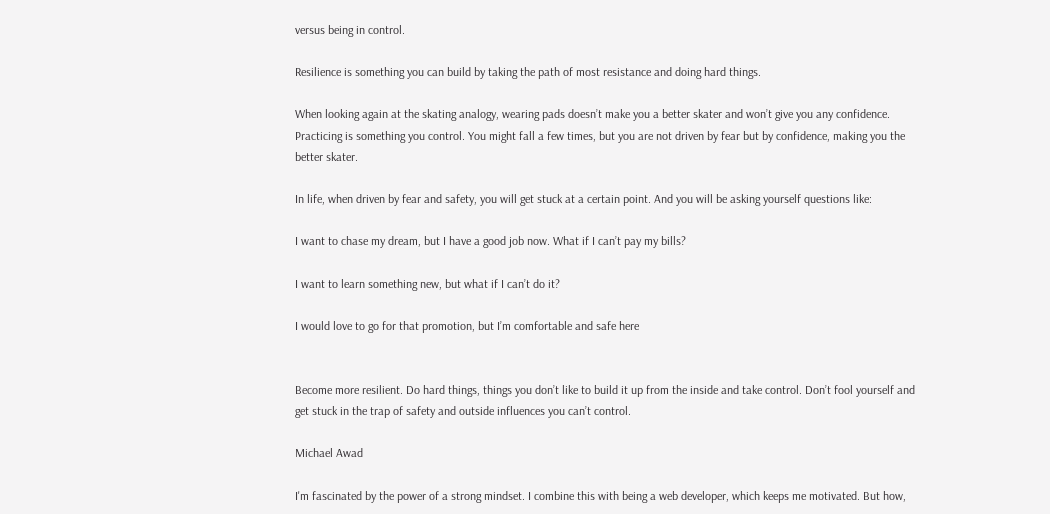versus being in control.

Resilience is something you can build by taking the path of most resistance and doing hard things.

When looking again at the skating analogy, wearing pads doesn’t make you a better skater and won’t give you any confidence. Practicing is something you control. You might fall a few times, but you are not driven by fear but by confidence, making you the better skater.

In life, when driven by fear and safety, you will get stuck at a certain point. And you will be asking yourself questions like:

I want to chase my dream, but I have a good job now. What if I can’t pay my bills?

I want to learn something new, but what if I can’t do it?

I would love to go for that promotion, but I’m comfortable and safe here


Become more resilient. Do hard things, things you don’t like to build it up from the inside and take control. Don’t fool yourself and get stuck in the trap of safety and outside influences you can’t control.

Michael Awad

I'm fascinated by the power of a strong mindset. I combine this with being a web developer, which keeps me motivated. But how,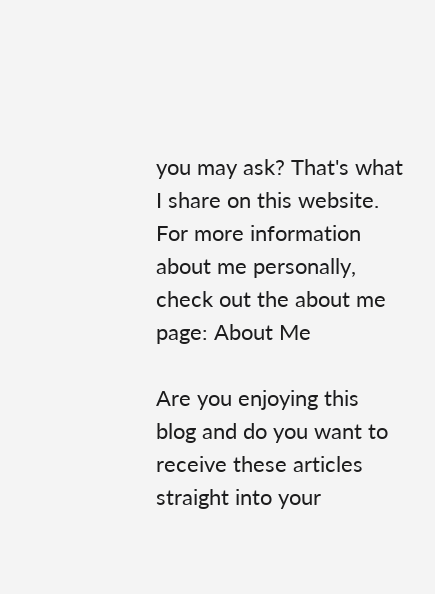you may ask? That's what I share on this website. For more information about me personally, check out the about me page: About Me

Are you enjoying this blog and do you want to receive these articles straight into your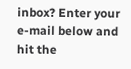inbox? Enter your e-mail below and hit the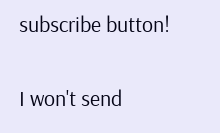subscribe button!

I won't send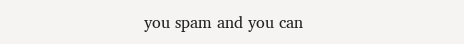you spam and you can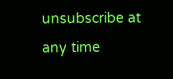unsubscribe at any time